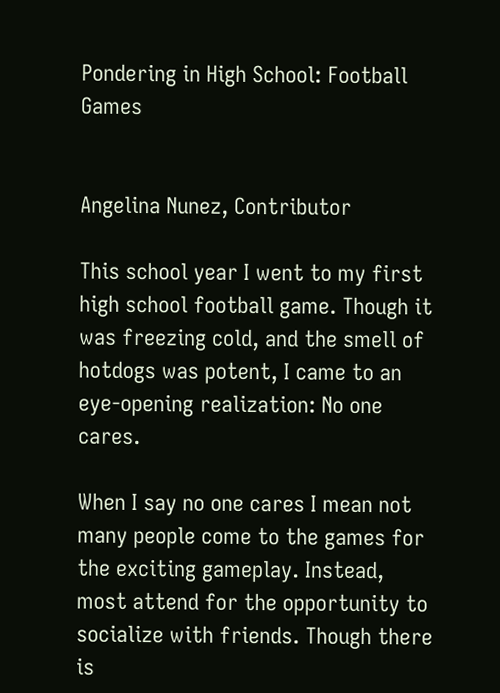Pondering in High School: Football Games


Angelina Nunez, Contributor

This school year I went to my first high school football game. Though it was freezing cold, and the smell of hotdogs was potent, I came to an eye-opening realization: No one cares.

When I say no one cares I mean not many people come to the games for the exciting gameplay. Instead, most attend for the opportunity to socialize with friends. Though there is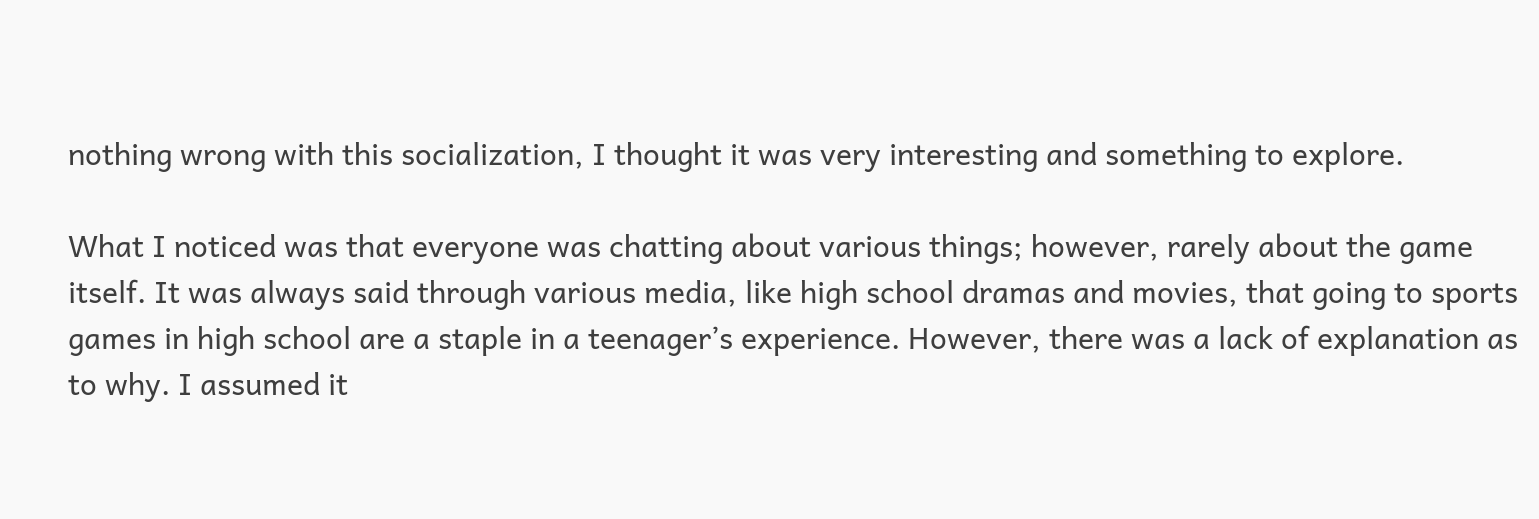nothing wrong with this socialization, I thought it was very interesting and something to explore.

What I noticed was that everyone was chatting about various things; however, rarely about the game itself. It was always said through various media, like high school dramas and movies, that going to sports games in high school are a staple in a teenager’s experience. However, there was a lack of explanation as to why. I assumed it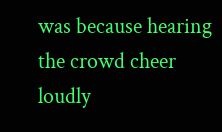was because hearing the crowd cheer loudly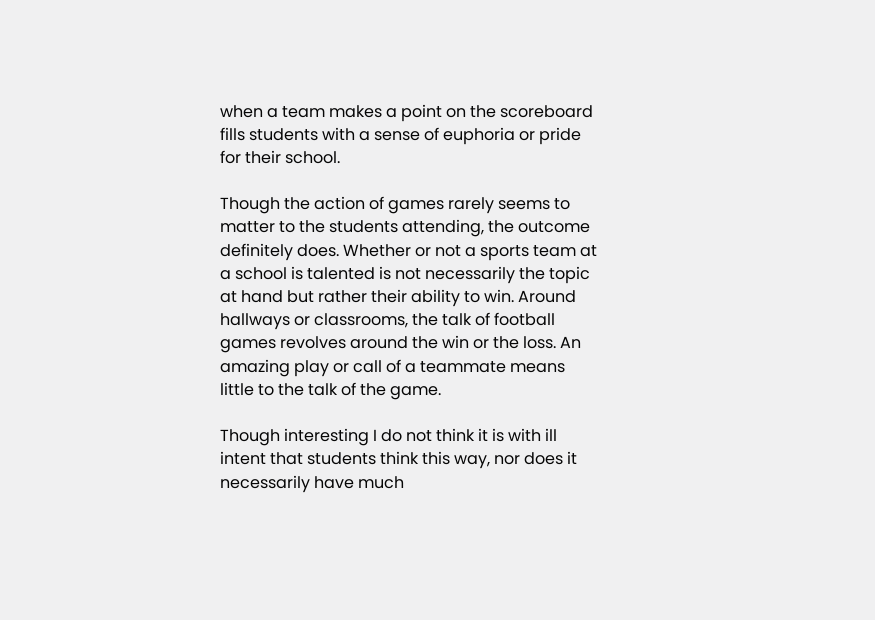when a team makes a point on the scoreboard fills students with a sense of euphoria or pride for their school.

Though the action of games rarely seems to matter to the students attending, the outcome definitely does. Whether or not a sports team at a school is talented is not necessarily the topic at hand but rather their ability to win. Around hallways or classrooms, the talk of football games revolves around the win or the loss. An amazing play or call of a teammate means little to the talk of the game.

Though interesting I do not think it is with ill intent that students think this way, nor does it necessarily have much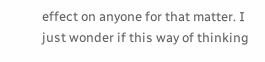effect on anyone for that matter. I just wonder if this way of thinking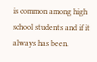is common among high school students and if it always has been.